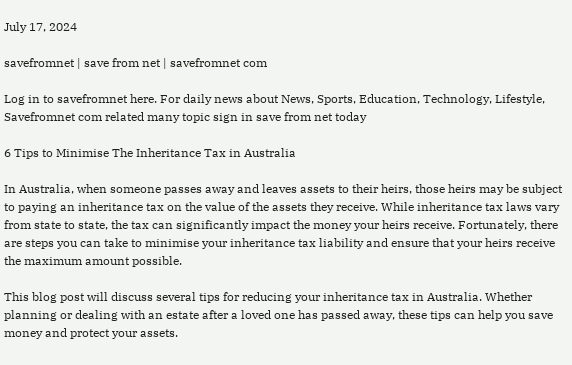July 17, 2024

savefromnet | save from net | savefromnet com

Log in to savefromnet here. For daily news about News, Sports, Education, Technology, Lifestyle, Savefromnet com related many topic sign in save from net today

6 Tips to Minimise The Inheritance Tax in Australia

In Australia, when someone passes away and leaves assets to their heirs, those heirs may be subject to paying an inheritance tax on the value of the assets they receive. While inheritance tax laws vary from state to state, the tax can significantly impact the money your heirs receive. Fortunately, there are steps you can take to minimise your inheritance tax liability and ensure that your heirs receive the maximum amount possible.

This blog post will discuss several tips for reducing your inheritance tax in Australia. Whether planning or dealing with an estate after a loved one has passed away, these tips can help you save money and protect your assets.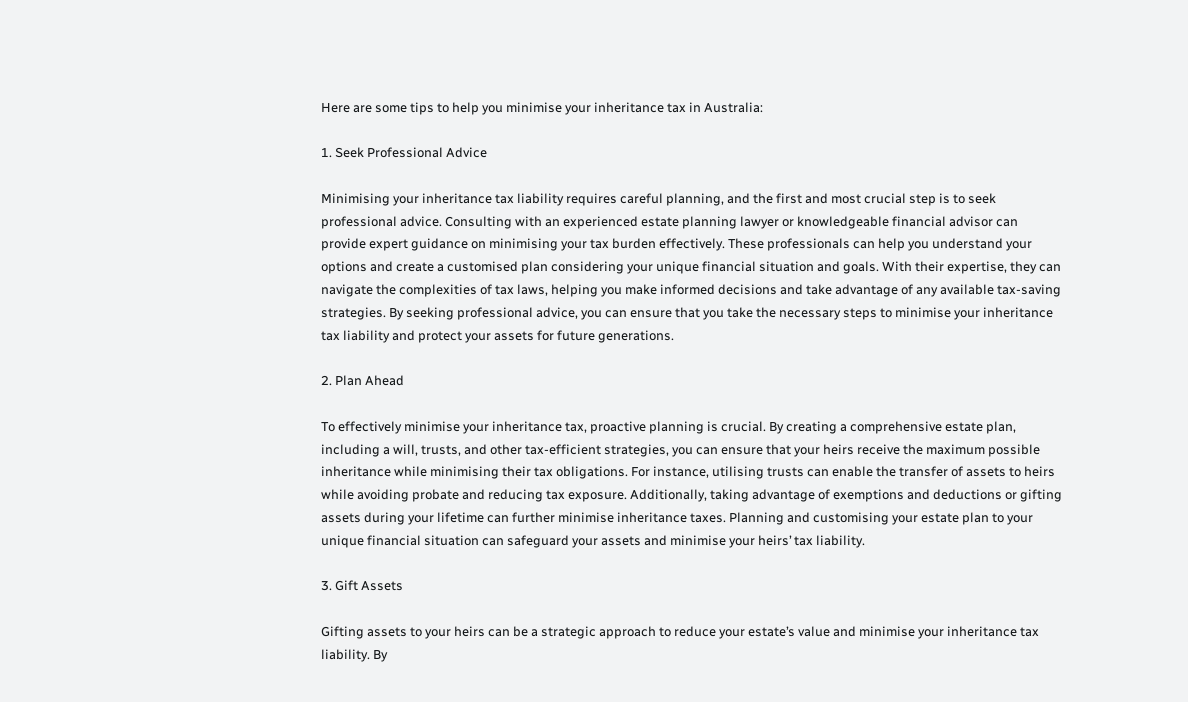Here are some tips to help you minimise your inheritance tax in Australia:

1. Seek Professional Advice

Minimising your inheritance tax liability requires careful planning, and the first and most crucial step is to seek professional advice. Consulting with an experienced estate planning lawyer or knowledgeable financial advisor can provide expert guidance on minimising your tax burden effectively. These professionals can help you understand your options and create a customised plan considering your unique financial situation and goals. With their expertise, they can navigate the complexities of tax laws, helping you make informed decisions and take advantage of any available tax-saving strategies. By seeking professional advice, you can ensure that you take the necessary steps to minimise your inheritance tax liability and protect your assets for future generations.

2. Plan Ahead

To effectively minimise your inheritance tax, proactive planning is crucial. By creating a comprehensive estate plan, including a will, trusts, and other tax-efficient strategies, you can ensure that your heirs receive the maximum possible inheritance while minimising their tax obligations. For instance, utilising trusts can enable the transfer of assets to heirs while avoiding probate and reducing tax exposure. Additionally, taking advantage of exemptions and deductions or gifting assets during your lifetime can further minimise inheritance taxes. Planning and customising your estate plan to your unique financial situation can safeguard your assets and minimise your heirs’ tax liability.

3. Gift Assets

Gifting assets to your heirs can be a strategic approach to reduce your estate’s value and minimise your inheritance tax liability. By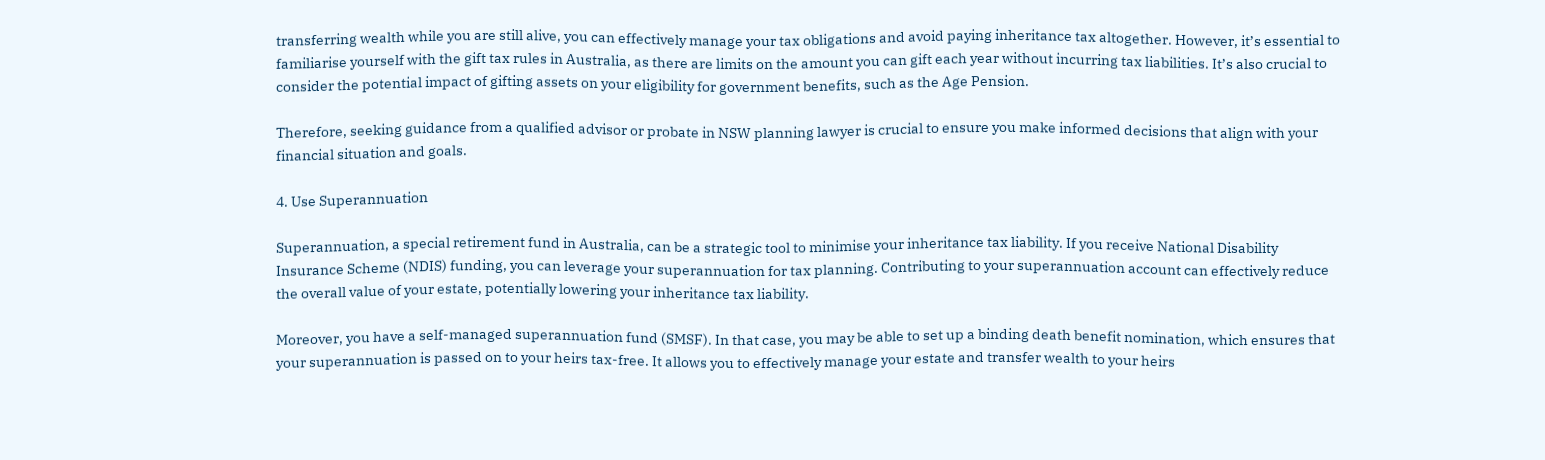transferring wealth while you are still alive, you can effectively manage your tax obligations and avoid paying inheritance tax altogether. However, it’s essential to familiarise yourself with the gift tax rules in Australia, as there are limits on the amount you can gift each year without incurring tax liabilities. It’s also crucial to consider the potential impact of gifting assets on your eligibility for government benefits, such as the Age Pension.

Therefore, seeking guidance from a qualified advisor or probate in NSW planning lawyer is crucial to ensure you make informed decisions that align with your financial situation and goals.

4. Use Superannuation

Superannuation, a special retirement fund in Australia, can be a strategic tool to minimise your inheritance tax liability. If you receive National Disability Insurance Scheme (NDIS) funding, you can leverage your superannuation for tax planning. Contributing to your superannuation account can effectively reduce the overall value of your estate, potentially lowering your inheritance tax liability.

Moreover, you have a self-managed superannuation fund (SMSF). In that case, you may be able to set up a binding death benefit nomination, which ensures that your superannuation is passed on to your heirs tax-free. It allows you to effectively manage your estate and transfer wealth to your heirs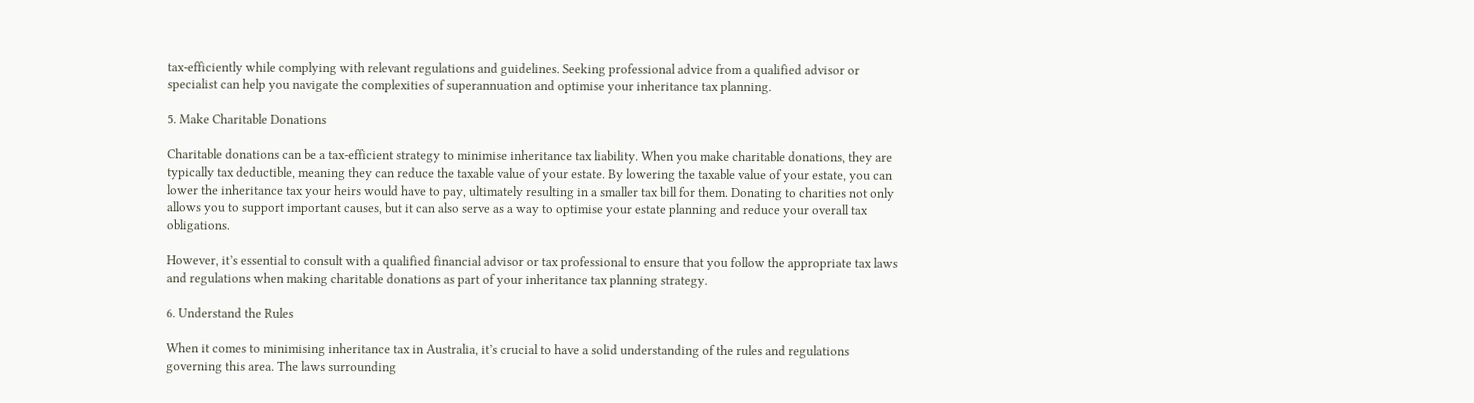tax-efficiently while complying with relevant regulations and guidelines. Seeking professional advice from a qualified advisor or specialist can help you navigate the complexities of superannuation and optimise your inheritance tax planning.

5. Make Charitable Donations

Charitable donations can be a tax-efficient strategy to minimise inheritance tax liability. When you make charitable donations, they are typically tax deductible, meaning they can reduce the taxable value of your estate. By lowering the taxable value of your estate, you can lower the inheritance tax your heirs would have to pay, ultimately resulting in a smaller tax bill for them. Donating to charities not only allows you to support important causes, but it can also serve as a way to optimise your estate planning and reduce your overall tax obligations.

However, it’s essential to consult with a qualified financial advisor or tax professional to ensure that you follow the appropriate tax laws and regulations when making charitable donations as part of your inheritance tax planning strategy.

6. Understand the Rules

When it comes to minimising inheritance tax in Australia, it’s crucial to have a solid understanding of the rules and regulations governing this area. The laws surrounding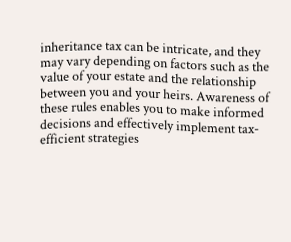inheritance tax can be intricate, and they may vary depending on factors such as the value of your estate and the relationship between you and your heirs. Awareness of these rules enables you to make informed decisions and effectively implement tax-efficient strategies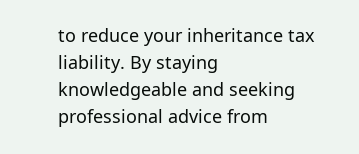to reduce your inheritance tax liability. By staying knowledgeable and seeking professional advice from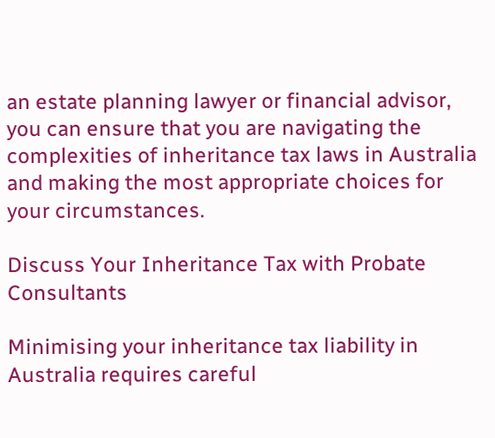an estate planning lawyer or financial advisor, you can ensure that you are navigating the complexities of inheritance tax laws in Australia and making the most appropriate choices for your circumstances.

Discuss Your Inheritance Tax with Probate Consultants

Minimising your inheritance tax liability in Australia requires careful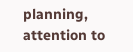planning, attention to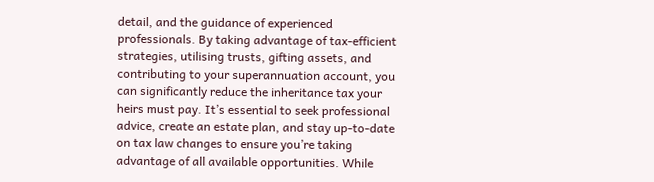detail, and the guidance of experienced professionals. By taking advantage of tax-efficient strategies, utilising trusts, gifting assets, and contributing to your superannuation account, you can significantly reduce the inheritance tax your heirs must pay. It’s essential to seek professional advice, create an estate plan, and stay up-to-date on tax law changes to ensure you’re taking advantage of all available opportunities. While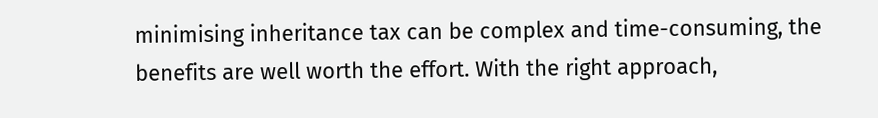minimising inheritance tax can be complex and time-consuming, the benefits are well worth the effort. With the right approach,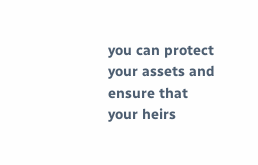you can protect your assets and ensure that your heirs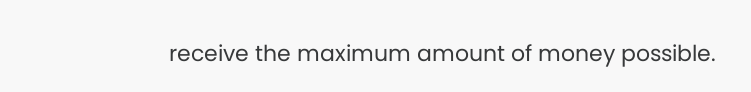receive the maximum amount of money possible.